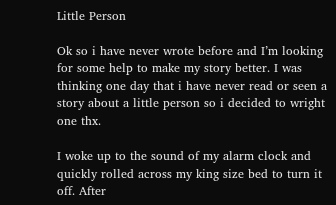Little Person

Ok so i have never wrote before and I’m looking for some help to make my story better. I was thinking one day that i have never read or seen a story about a little person so i decided to wright one thx.

I woke up to the sound of my alarm clock and quickly rolled across my king size bed to turn it off. After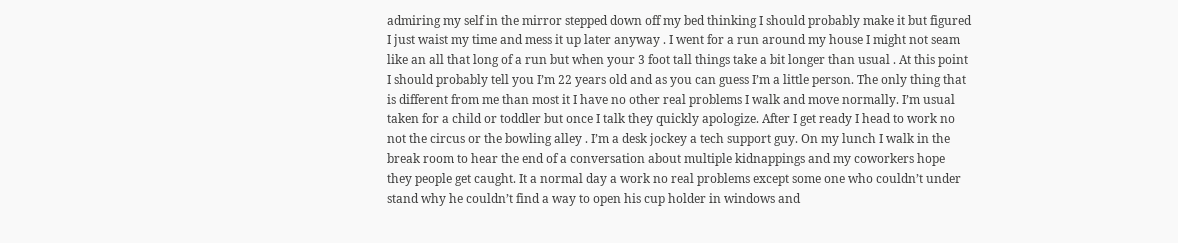admiring my self in the mirror stepped down off my bed thinking I should probably make it but figured I just waist my time and mess it up later anyway . I went for a run around my house I might not seam like an all that long of a run but when your 3 foot tall things take a bit longer than usual . At this point I should probably tell you I’m 22 years old and as you can guess I’m a little person. The only thing that is different from me than most it I have no other real problems I walk and move normally. I’m usual taken for a child or toddler but once I talk they quickly apologize. After I get ready I head to work no not the circus or the bowling alley . I’m a desk jockey a tech support guy. On my lunch I walk in the break room to hear the end of a conversation about multiple kidnappings and my coworkers hope they people get caught. It a normal day a work no real problems except some one who couldn’t under stand why he couldn’t find a way to open his cup holder in windows and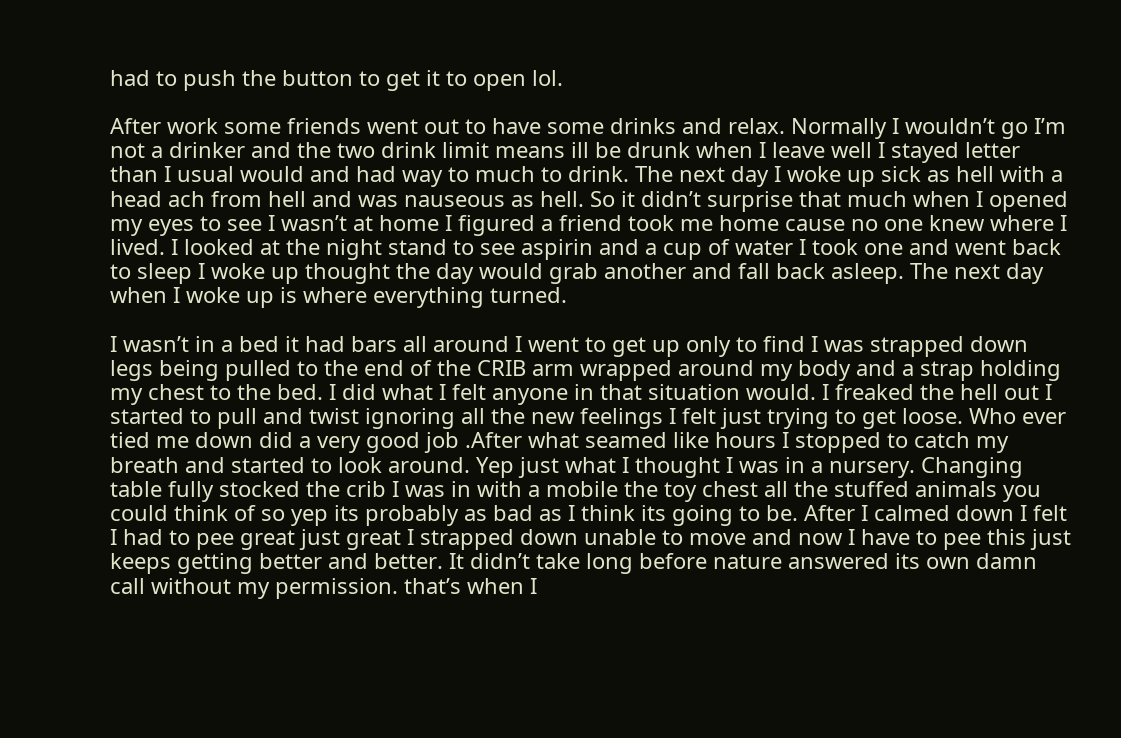had to push the button to get it to open lol.

After work some friends went out to have some drinks and relax. Normally I wouldn’t go I’m not a drinker and the two drink limit means ill be drunk when I leave well I stayed letter than I usual would and had way to much to drink. The next day I woke up sick as hell with a head ach from hell and was nauseous as hell. So it didn’t surprise that much when I opened my eyes to see I wasn’t at home I figured a friend took me home cause no one knew where I lived. I looked at the night stand to see aspirin and a cup of water I took one and went back to sleep I woke up thought the day would grab another and fall back asleep. The next day when I woke up is where everything turned.

I wasn’t in a bed it had bars all around I went to get up only to find I was strapped down legs being pulled to the end of the CRIB arm wrapped around my body and a strap holding my chest to the bed. I did what I felt anyone in that situation would. I freaked the hell out I started to pull and twist ignoring all the new feelings I felt just trying to get loose. Who ever tied me down did a very good job .After what seamed like hours I stopped to catch my breath and started to look around. Yep just what I thought I was in a nursery. Changing table fully stocked the crib I was in with a mobile the toy chest all the stuffed animals you could think of so yep its probably as bad as I think its going to be. After I calmed down I felt I had to pee great just great I strapped down unable to move and now I have to pee this just keeps getting better and better. It didn’t take long before nature answered its own damn call without my permission. that’s when I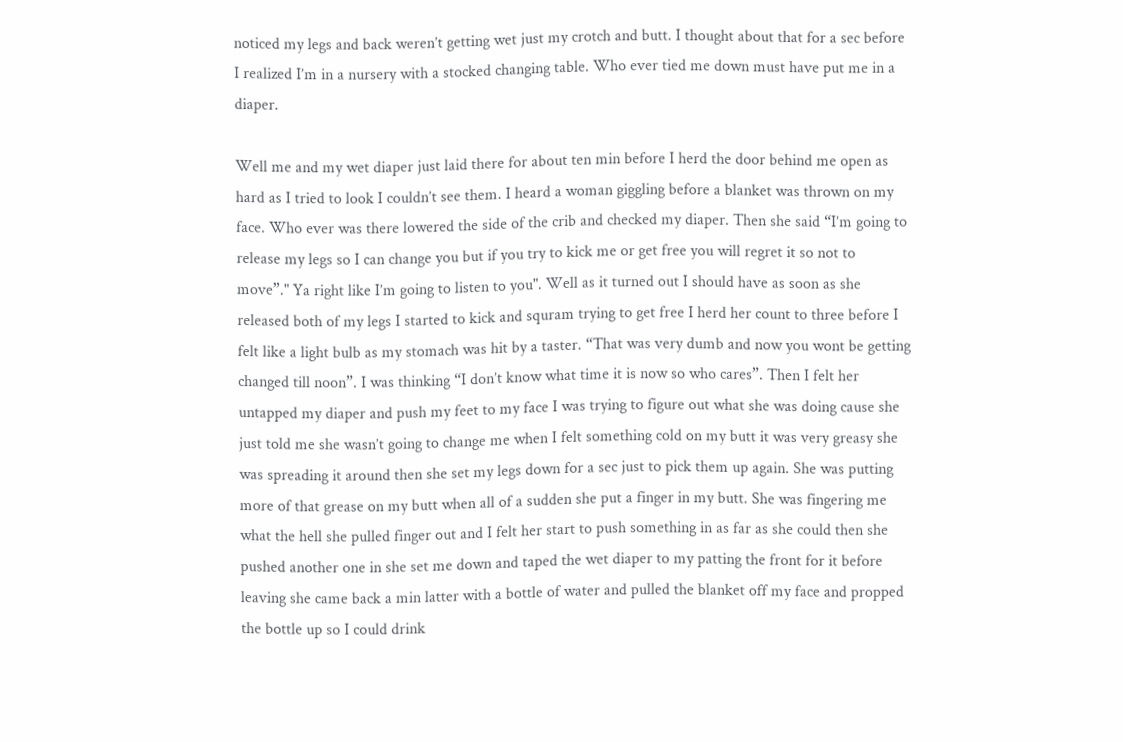noticed my legs and back weren’t getting wet just my crotch and butt. I thought about that for a sec before I realized I’m in a nursery with a stocked changing table. Who ever tied me down must have put me in a diaper.

Well me and my wet diaper just laid there for about ten min before I herd the door behind me open as hard as I tried to look I couldn’t see them. I heard a woman giggling before a blanket was thrown on my face. Who ever was there lowered the side of the crib and checked my diaper. Then she said “I’m going to release my legs so I can change you but if you try to kick me or get free you will regret it so not to move”." Ya right like I’m going to listen to you". Well as it turned out I should have as soon as she released both of my legs I started to kick and squram trying to get free I herd her count to three before I felt like a light bulb as my stomach was hit by a taster. “That was very dumb and now you wont be getting changed till noon”. I was thinking “I don’t know what time it is now so who cares”. Then I felt her untapped my diaper and push my feet to my face I was trying to figure out what she was doing cause she just told me she wasn’t going to change me when I felt something cold on my butt it was very greasy she was spreading it around then she set my legs down for a sec just to pick them up again. She was putting more of that grease on my butt when all of a sudden she put a finger in my butt. She was fingering me what the hell she pulled finger out and I felt her start to push something in as far as she could then she pushed another one in she set me down and taped the wet diaper to my patting the front for it before leaving she came back a min latter with a bottle of water and pulled the blanket off my face and propped the bottle up so I could drink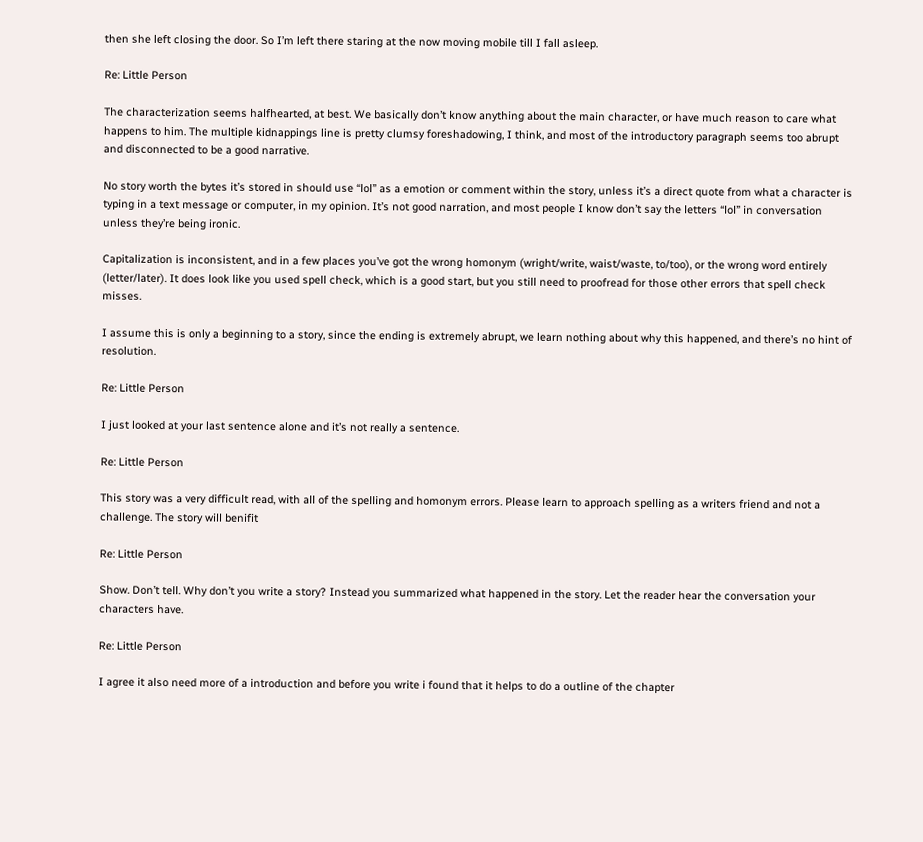then she left closing the door. So I’m left there staring at the now moving mobile till I fall asleep.

Re: Little Person

The characterization seems halfhearted, at best. We basically don’t know anything about the main character, or have much reason to care what happens to him. The multiple kidnappings line is pretty clumsy foreshadowing, I think, and most of the introductory paragraph seems too abrupt and disconnected to be a good narrative.

No story worth the bytes it’s stored in should use “lol” as a emotion or comment within the story, unless it’s a direct quote from what a character is typing in a text message or computer, in my opinion. It’s not good narration, and most people I know don’t say the letters “lol” in conversation unless they’re being ironic.

Capitalization is inconsistent, and in a few places you’ve got the wrong homonym (wright/write, waist/waste, to/too), or the wrong word entirely (letter/later). It does look like you used spell check, which is a good start, but you still need to proofread for those other errors that spell check misses.

I assume this is only a beginning to a story, since the ending is extremely abrupt, we learn nothing about why this happened, and there’s no hint of resolution.

Re: Little Person

I just looked at your last sentence alone and it’s not really a sentence.

Re: Little Person

This story was a very difficult read, with all of the spelling and homonym errors. Please learn to approach spelling as a writers friend and not a challenge. The story will benifit

Re: Little Person

Show. Don’t tell. Why don’t you write a story? Instead you summarized what happened in the story. Let the reader hear the conversation your characters have.

Re: Little Person

I agree it also need more of a introduction and before you write i found that it helps to do a outline of the chapter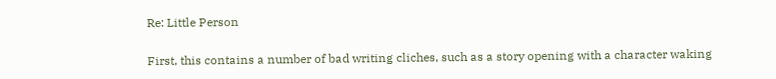Re: Little Person

First, this contains a number of bad writing cliches, such as a story opening with a character waking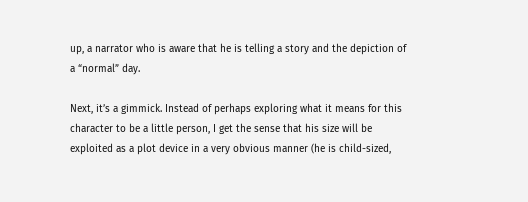up, a narrator who is aware that he is telling a story and the depiction of a “normal” day.

Next, it’s a gimmick. Instead of perhaps exploring what it means for this character to be a little person, I get the sense that his size will be exploited as a plot device in a very obvious manner (he is child-sized,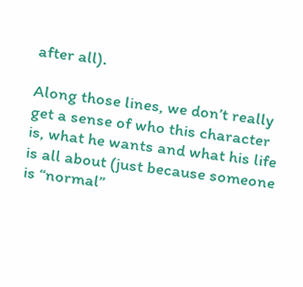after all).

Along those lines, we don’t really get a sense of who this character is, what he wants and what his life is all about (just because someone is “normal”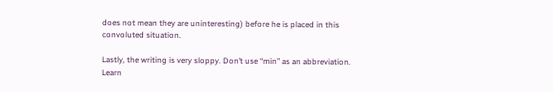does not mean they are uninteresting) before he is placed in this convoluted situation.

Lastly, the writing is very sloppy. Don’t use “min” as an abbreviation. Learn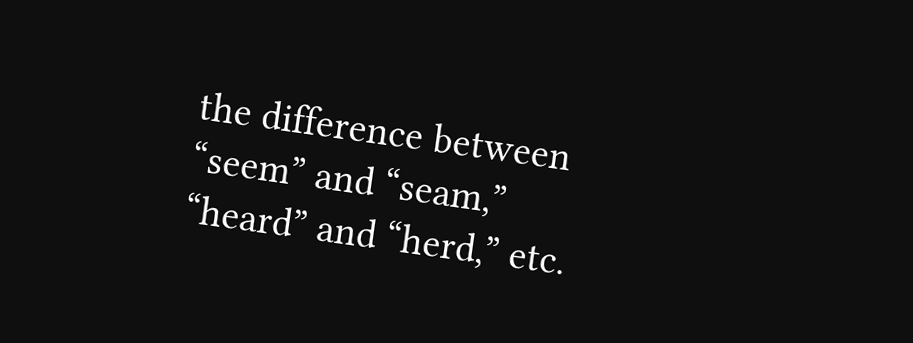the difference between “seem” and “seam,” “heard” and “herd,” etc.